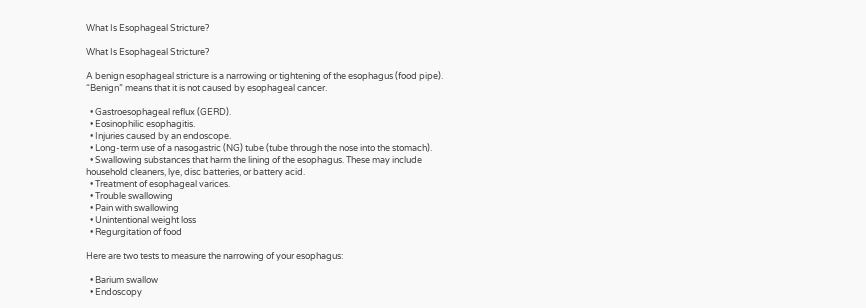What Is Esophageal Stricture?

What Is Esophageal Stricture?

A benign esophageal stricture is a narrowing or tightening of the esophagus (food pipe). “Benign” means that it is not caused by esophageal cancer.

  • Gastroesophageal reflux (GERD).
  • Eosinophilic esophagitis.
  • Injuries caused by an endoscope.
  • Long-term use of a nasogastric (NG) tube (tube through the nose into the stomach).
  • Swallowing substances that harm the lining of the esophagus. These may include household cleaners, lye, disc batteries, or battery acid.
  • Treatment of esophageal varices.
  • Trouble swallowing
  • Pain with swallowing
  • Unintentional weight loss
  • Regurgitation of food

Here are two tests to measure the narrowing of your esophagus:

  • Barium swallow
  • Endoscopy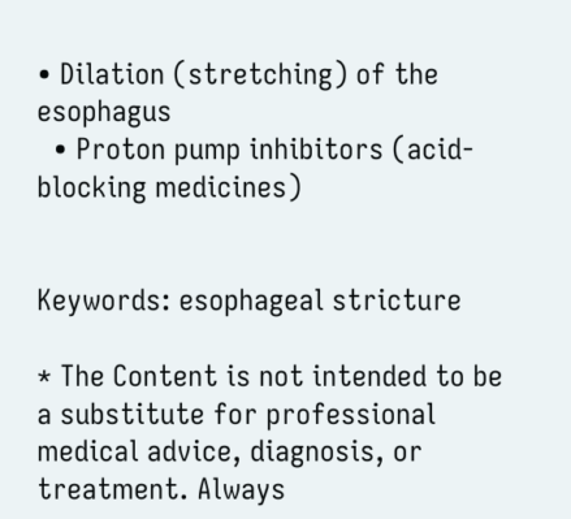• Dilation (stretching) of the esophagus
  • Proton pump inhibitors (acid-blocking medicines)


Keywords: esophageal stricture

* The Content is not intended to be a substitute for professional medical advice, diagnosis, or treatment. Always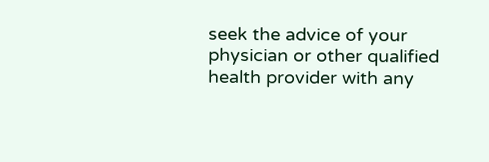seek the advice of your physician or other qualified health provider with any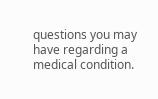questions you may have regarding a medical condition.